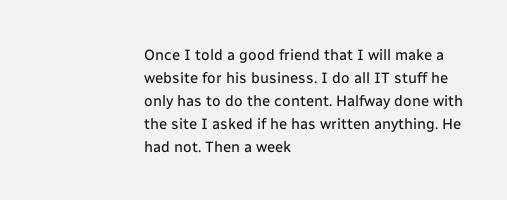Once I told a good friend that I will make a website for his business. I do all IT stuff he only has to do the content. Halfway done with the site I asked if he has written anything. He had not. Then a week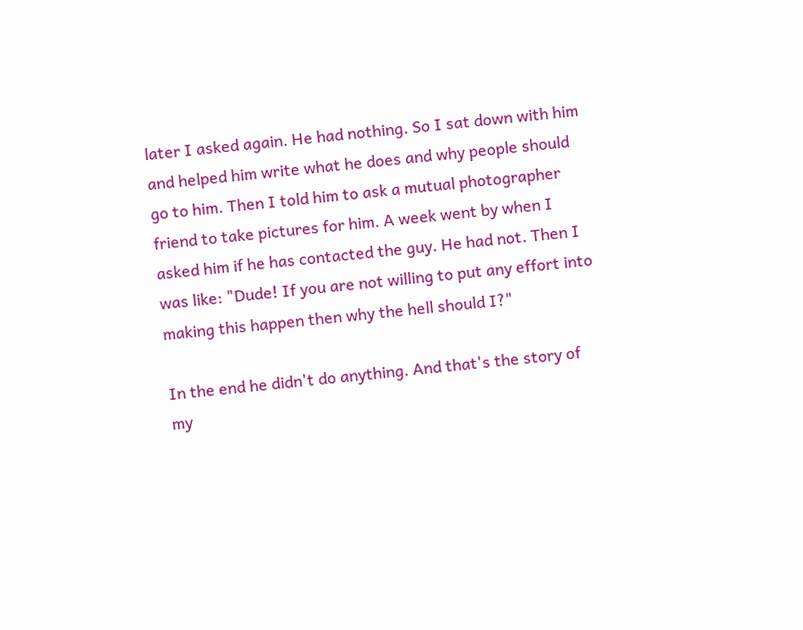later I asked again. He had nothing. So I sat down with him and helped him write what he does and why people should go to him. Then I told him to ask a mutual photographer friend to take pictures for him. A week went by when I asked him if he has contacted the guy. He had not. Then I was like: "Dude! If you are not willing to put any effort into making this happen then why the hell should I?"

In the end he didn't do anything. And that's the story of my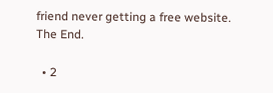friend never getting a free website.
The End.

  • 2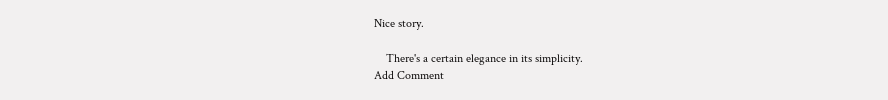Nice story.

    There's a certain elegance in its simplicity.
Add Comment